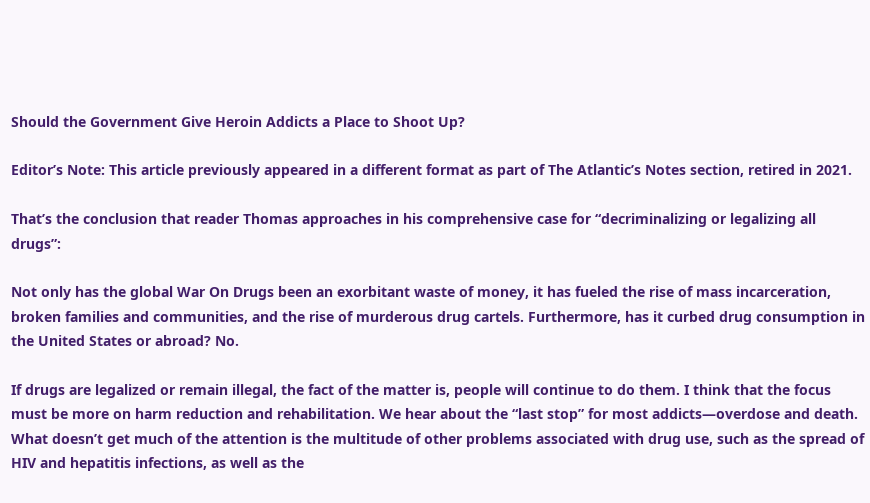Should the Government Give Heroin Addicts a Place to Shoot Up?

Editor’s Note: This article previously appeared in a different format as part of The Atlantic’s Notes section, retired in 2021.

That’s the conclusion that reader Thomas approaches in his comprehensive case for “decriminalizing or legalizing all drugs”:

Not only has the global War On Drugs been an exorbitant waste of money, it has fueled the rise of mass incarceration, broken families and communities, and the rise of murderous drug cartels. Furthermore, has it curbed drug consumption in the United States or abroad? No.

If drugs are legalized or remain illegal, the fact of the matter is, people will continue to do them. I think that the focus must be more on harm reduction and rehabilitation. We hear about the “last stop” for most addicts—overdose and death. What doesn’t get much of the attention is the multitude of other problems associated with drug use, such as the spread of HIV and hepatitis infections, as well as the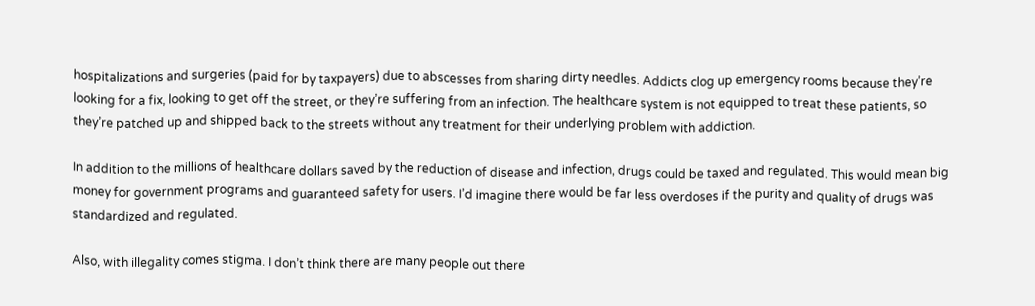hospitalizations and surgeries (paid for by taxpayers) due to abscesses from sharing dirty needles. Addicts clog up emergency rooms because they’re looking for a fix, looking to get off the street, or they’re suffering from an infection. The healthcare system is not equipped to treat these patients, so they’re patched up and shipped back to the streets without any treatment for their underlying problem with addiction.

In addition to the millions of healthcare dollars saved by the reduction of disease and infection, drugs could be taxed and regulated. This would mean big money for government programs and guaranteed safety for users. I’d imagine there would be far less overdoses if the purity and quality of drugs was standardized and regulated.

Also, with illegality comes stigma. I don’t think there are many people out there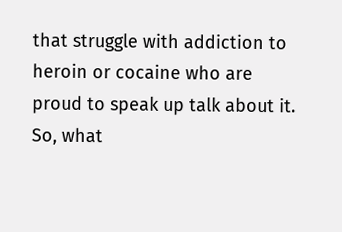that struggle with addiction to heroin or cocaine who are proud to speak up talk about it. So, what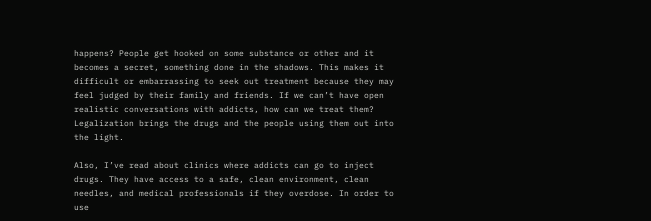happens? People get hooked on some substance or other and it becomes a secret, something done in the shadows. This makes it difficult or embarrassing to seek out treatment because they may feel judged by their family and friends. If we can’t have open realistic conversations with addicts, how can we treat them? Legalization brings the drugs and the people using them out into the light.

Also, I’ve read about clinics where addicts can go to inject drugs. They have access to a safe, clean environment, clean needles, and medical professionals if they overdose. In order to use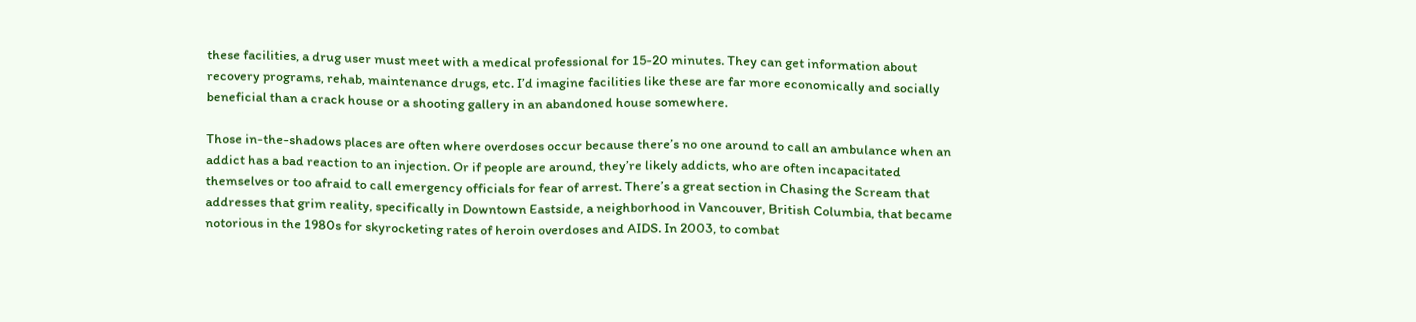these facilities, a drug user must meet with a medical professional for 15-20 minutes. They can get information about recovery programs, rehab, maintenance drugs, etc. I’d imagine facilities like these are far more economically and socially beneficial than a crack house or a shooting gallery in an abandoned house somewhere.

Those in-the-shadows places are often where overdoses occur because there’s no one around to call an ambulance when an addict has a bad reaction to an injection. Or if people are around, they’re likely addicts, who are often incapacitated themselves or too afraid to call emergency officials for fear of arrest. There’s a great section in Chasing the Scream that addresses that grim reality, specifically in Downtown Eastside, a neighborhood in Vancouver, British Columbia, that became notorious in the 1980s for skyrocketing rates of heroin overdoses and AIDS. In 2003, to combat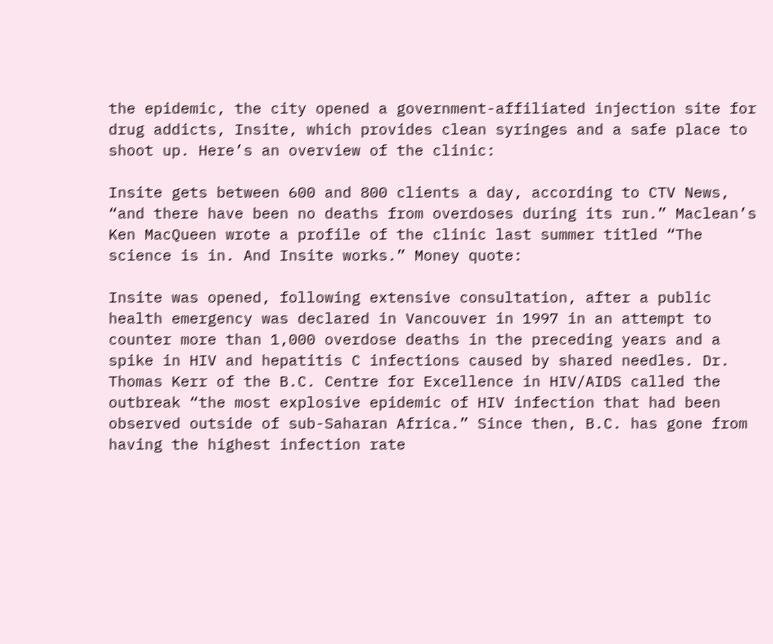the epidemic, the city opened a government-affiliated injection site for drug addicts, Insite, which provides clean syringes and a safe place to shoot up. Here’s an overview of the clinic:

Insite gets between 600 and 800 clients a day, according to CTV News, “and there have been no deaths from overdoses during its run.” Maclean’s Ken MacQueen wrote a profile of the clinic last summer titled “The science is in. And Insite works.” Money quote:

Insite was opened, following extensive consultation, after a public health emergency was declared in Vancouver in 1997 in an attempt to counter more than 1,000 overdose deaths in the preceding years and a spike in HIV and hepatitis C infections caused by shared needles. Dr. Thomas Kerr of the B.C. Centre for Excellence in HIV/AIDS called the outbreak “the most explosive epidemic of HIV infection that had been observed outside of sub-Saharan Africa.” Since then, B.C. has gone from having the highest infection rate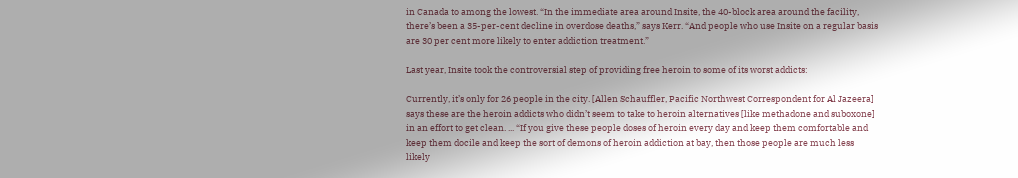in Canada to among the lowest. “In the immediate area around Insite, the 40-block area around the facility, there’s been a 35-per-cent decline in overdose deaths,” says Kerr. “And people who use Insite on a regular basis are 30 per cent more likely to enter addiction treatment.”

Last year, Insite took the controversial step of providing free heroin to some of its worst addicts:

Currently, it’s only for 26 people in the city. [Allen Schauffler, Pacific Northwest Correspondent for Al Jazeera] says these are the heroin addicts who didn’t seem to take to heroin alternatives [like methadone and suboxone] in an effort to get clean. ... “If you give these people doses of heroin every day and keep them comfortable and keep them docile and keep the sort of demons of heroin addiction at bay, then those people are much less likely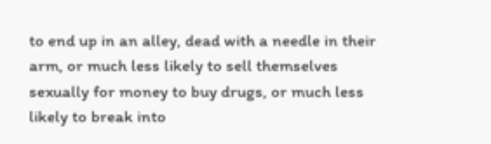to end up in an alley, dead with a needle in their arm, or much less likely to sell themselves sexually for money to buy drugs, or much less likely to break into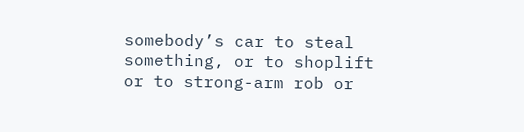somebody’s car to steal something, or to shoplift or to strong-arm rob or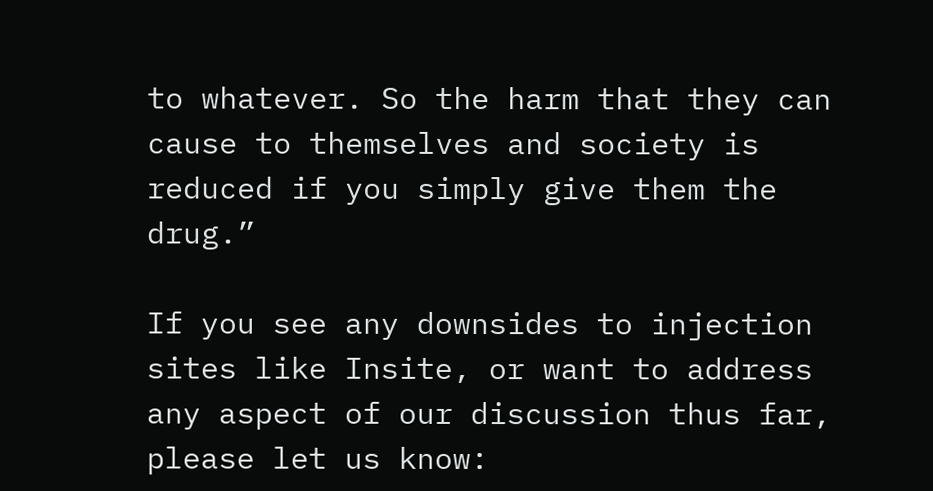to whatever. So the harm that they can cause to themselves and society is reduced if you simply give them the drug.”

If you see any downsides to injection sites like Insite, or want to address any aspect of our discussion thus far, please let us know: